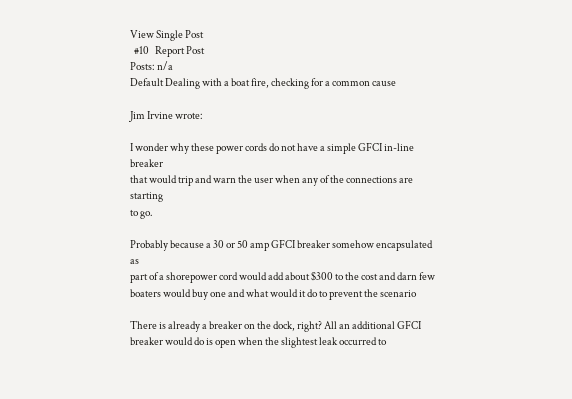View Single Post
  #10   Report Post
Posts: n/a
Default Dealing with a boat fire, checking for a common cause

Jim Irvine wrote:

I wonder why these power cords do not have a simple GFCI in-line breaker
that would trip and warn the user when any of the connections are starting
to go.

Probably because a 30 or 50 amp GFCI breaker somehow encapsulated as
part of a shorepower cord would add about $300 to the cost and darn few
boaters would buy one and what would it do to prevent the scenario

There is already a breaker on the dock, right? All an additional GFCI
breaker would do is open when the slightest leak occurred to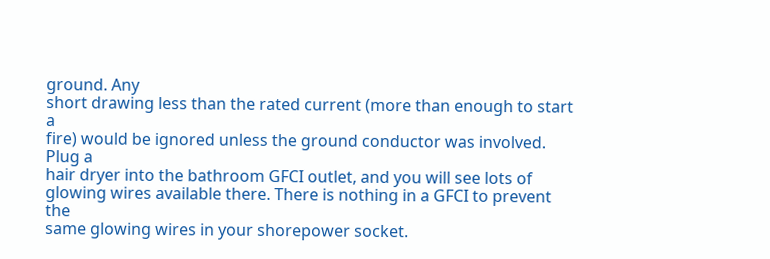ground. Any
short drawing less than the rated current (more than enough to start a
fire) would be ignored unless the ground conductor was involved. Plug a
hair dryer into the bathroom GFCI outlet, and you will see lots of
glowing wires available there. There is nothing in a GFCI to prevent the
same glowing wires in your shorepower socket.